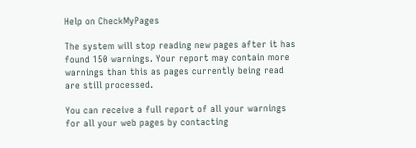Help on CheckMyPages

The system will stop reading new pages after it has found 150 warnings. Your report may contain more warnings than this as pages currently being read are still processed.

You can receive a full report of all your warnings for all your web pages by contacting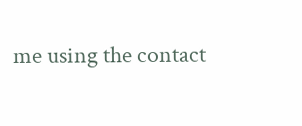me using the contact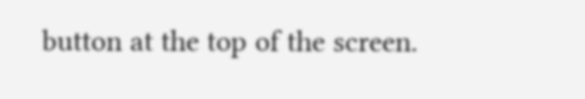button at the top of the screen.